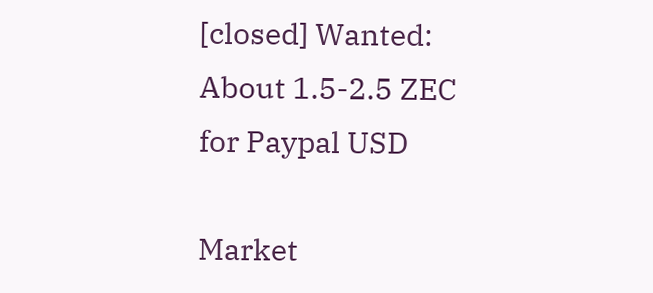[closed] Wanted: About 1.5-2.5 ZEC for Paypal USD

Market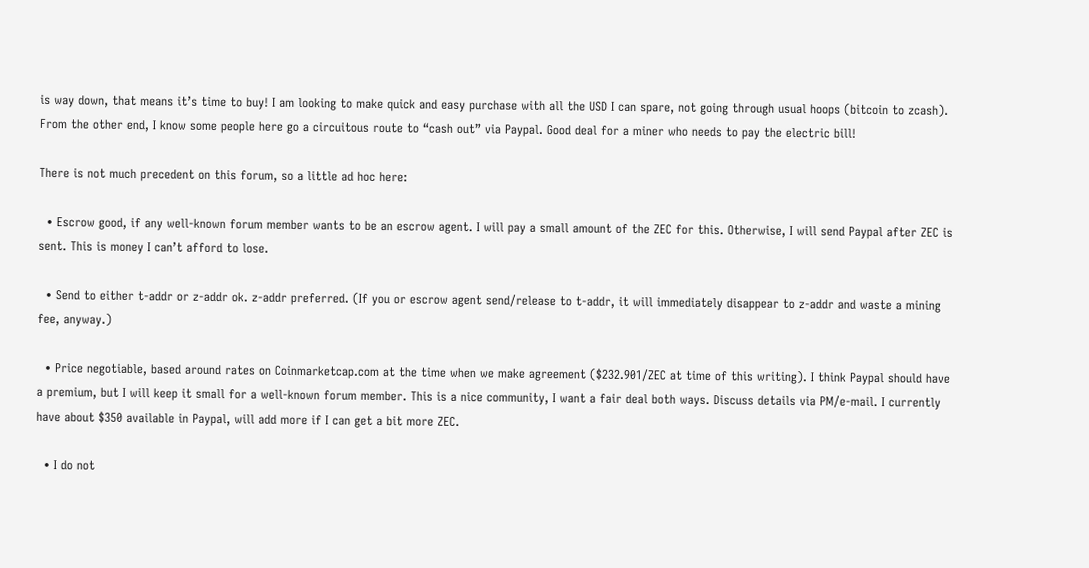is way down, that means it’s time to buy! I am looking to make quick and easy purchase with all the USD I can spare, not going through usual hoops (bitcoin to zcash). From the other end, I know some people here go a circuitous route to “cash out” via Paypal. Good deal for a miner who needs to pay the electric bill!

There is not much precedent on this forum, so a little ad hoc here:

  • Escrow good, if any well-known forum member wants to be an escrow agent. I will pay a small amount of the ZEC for this. Otherwise, I will send Paypal after ZEC is sent. This is money I can’t afford to lose.

  • Send to either t-addr or z-addr ok. z-addr preferred. (If you or escrow agent send/release to t-addr, it will immediately disappear to z-addr and waste a mining fee, anyway.)

  • Price negotiable, based around rates on Coinmarketcap.com at the time when we make agreement ($232.901/ZEC at time of this writing). I think Paypal should have a premium, but I will keep it small for a well-known forum member. This is a nice community, I want a fair deal both ways. Discuss details via PM/e-mail. I currently have about $350 available in Paypal, will add more if I can get a bit more ZEC.

  • I do not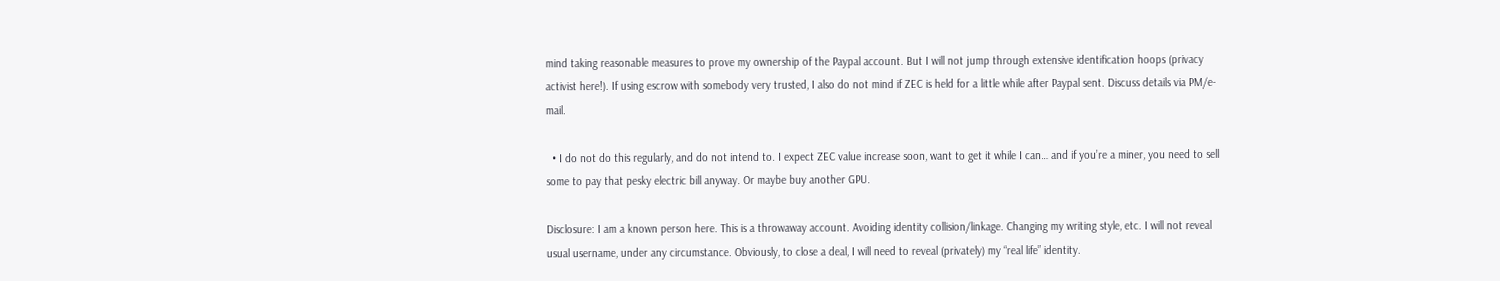mind taking reasonable measures to prove my ownership of the Paypal account. But I will not jump through extensive identification hoops (privacy activist here!). If using escrow with somebody very trusted, I also do not mind if ZEC is held for a little while after Paypal sent. Discuss details via PM/e-mail.

  • I do not do this regularly, and do not intend to. I expect ZEC value increase soon, want to get it while I can… and if you’re a miner, you need to sell some to pay that pesky electric bill anyway. Or maybe buy another GPU.

Disclosure: I am a known person here. This is a throwaway account. Avoiding identity collision/linkage. Changing my writing style, etc. I will not reveal usual username, under any circumstance. Obviously, to close a deal, I will need to reveal (privately) my “real life” identity.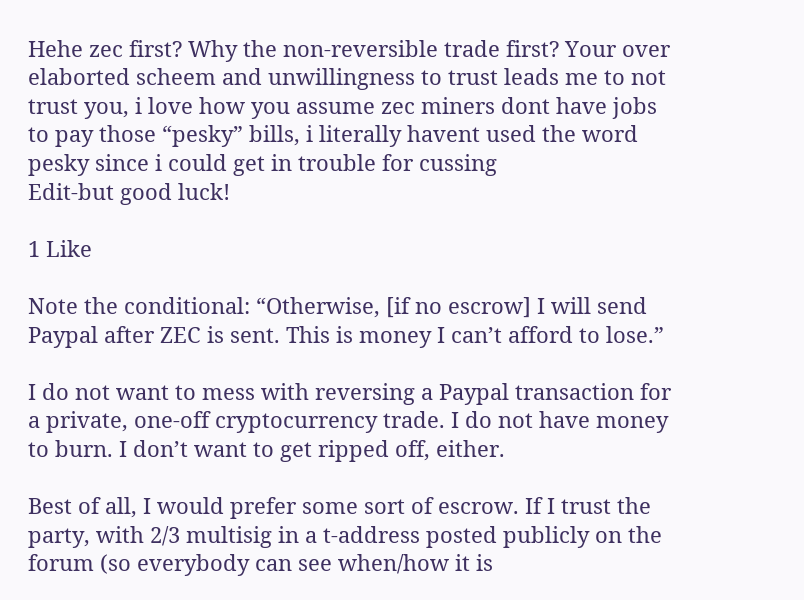Hehe zec first? Why the non-reversible trade first? Your over elaborted scheem and unwillingness to trust leads me to not trust you, i love how you assume zec miners dont have jobs to pay those “pesky” bills, i literally havent used the word pesky since i could get in trouble for cussing
Edit-but good luck!

1 Like

Note the conditional: “Otherwise, [if no escrow] I will send Paypal after ZEC is sent. This is money I can’t afford to lose.”

I do not want to mess with reversing a Paypal transaction for a private, one-off cryptocurrency trade. I do not have money to burn. I don’t want to get ripped off, either.

Best of all, I would prefer some sort of escrow. If I trust the party, with 2/3 multisig in a t-address posted publicly on the forum (so everybody can see when/how it is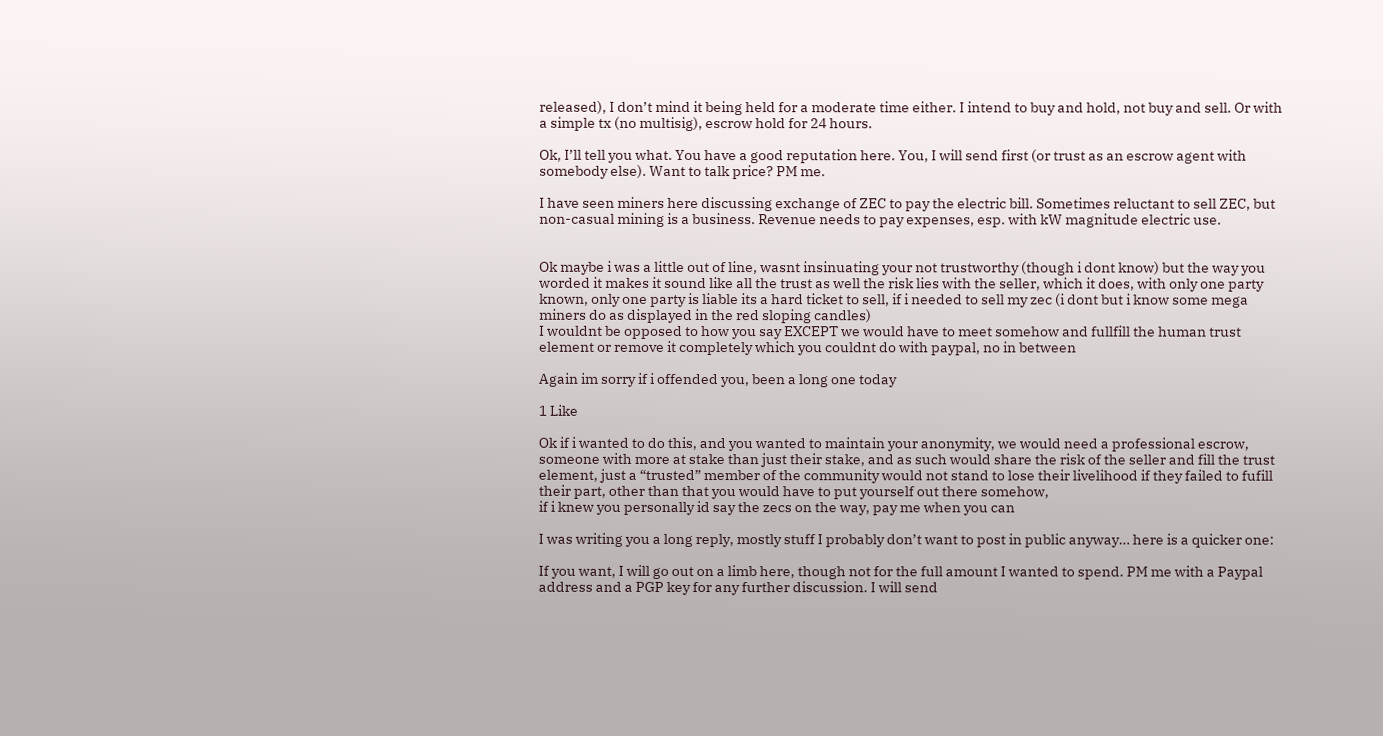released), I don’t mind it being held for a moderate time either. I intend to buy and hold, not buy and sell. Or with a simple tx (no multisig), escrow hold for 24 hours.

Ok, I’ll tell you what. You have a good reputation here. You, I will send first (or trust as an escrow agent with somebody else). Want to talk price? PM me.

I have seen miners here discussing exchange of ZEC to pay the electric bill. Sometimes reluctant to sell ZEC, but non-casual mining is a business. Revenue needs to pay expenses, esp. with kW magnitude electric use.


Ok maybe i was a little out of line, wasnt insinuating your not trustworthy (though i dont know) but the way you worded it makes it sound like all the trust as well the risk lies with the seller, which it does, with only one party known, only one party is liable its a hard ticket to sell, if i needed to sell my zec (i dont but i know some mega miners do as displayed in the red sloping candles)
I wouldnt be opposed to how you say EXCEPT we would have to meet somehow and fullfill the human trust element or remove it completely which you couldnt do with paypal, no in between

Again im sorry if i offended you, been a long one today

1 Like

Ok if i wanted to do this, and you wanted to maintain your anonymity, we would need a professional escrow, someone with more at stake than just their stake, and as such would share the risk of the seller and fill the trust element, just a “trusted” member of the community would not stand to lose their livelihood if they failed to fufill their part, other than that you would have to put yourself out there somehow,
if i knew you personally id say the zecs on the way, pay me when you can

I was writing you a long reply, mostly stuff I probably don’t want to post in public anyway… here is a quicker one:

If you want, I will go out on a limb here, though not for the full amount I wanted to spend. PM me with a Paypal address and a PGP key for any further discussion. I will send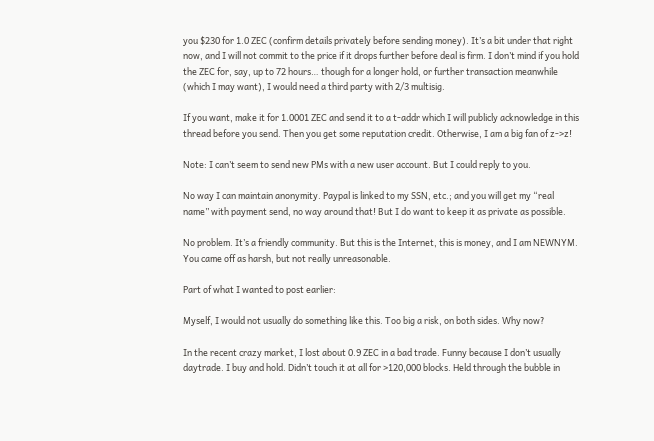you $230 for 1.0 ZEC (confirm details privately before sending money). It’s a bit under that right now, and I will not commit to the price if it drops further before deal is firm. I don’t mind if you hold the ZEC for, say, up to 72 hours… though for a longer hold, or further transaction meanwhile (which I may want), I would need a third party with 2/3 multisig.

If you want, make it for 1.0001 ZEC and send it to a t-addr which I will publicly acknowledge in this thread before you send. Then you get some reputation credit. Otherwise, I am a big fan of z->z!

Note: I can’t seem to send new PMs with a new user account. But I could reply to you.

No way I can maintain anonymity. Paypal is linked to my SSN, etc.; and you will get my “real name” with payment send, no way around that! But I do want to keep it as private as possible.

No problem. It’s a friendly community. But this is the Internet, this is money, and I am NEWNYM. You came off as harsh, but not really unreasonable.

Part of what I wanted to post earlier:

Myself, I would not usually do something like this. Too big a risk, on both sides. Why now?

In the recent crazy market, I lost about 0.9 ZEC in a bad trade. Funny because I don’t usually daytrade. I buy and hold. Didn’t touch it at all for >120,000 blocks. Held through the bubble in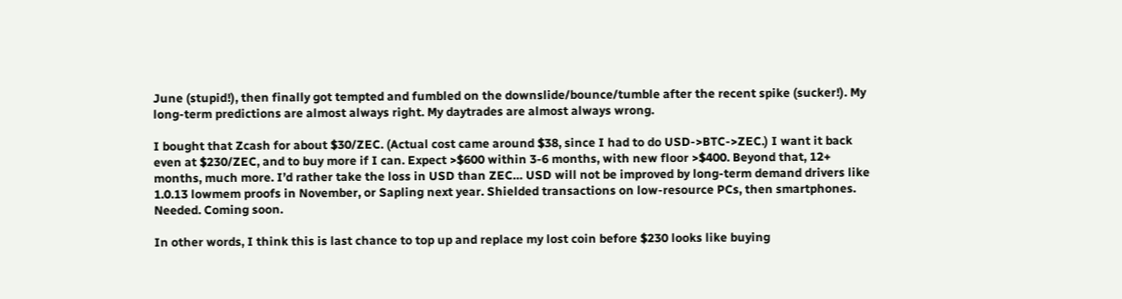June (stupid!), then finally got tempted and fumbled on the downslide/bounce/tumble after the recent spike (sucker!). My long-term predictions are almost always right. My daytrades are almost always wrong.

I bought that Zcash for about $30/ZEC. (Actual cost came around $38, since I had to do USD->BTC->ZEC.) I want it back even at $230/ZEC, and to buy more if I can. Expect >$600 within 3-6 months, with new floor >$400. Beyond that, 12+ months, much more. I’d rather take the loss in USD than ZEC… USD will not be improved by long-term demand drivers like 1.0.13 lowmem proofs in November, or Sapling next year. Shielded transactions on low-resource PCs, then smartphones. Needed. Coming soon.

In other words, I think this is last chance to top up and replace my lost coin before $230 looks like buying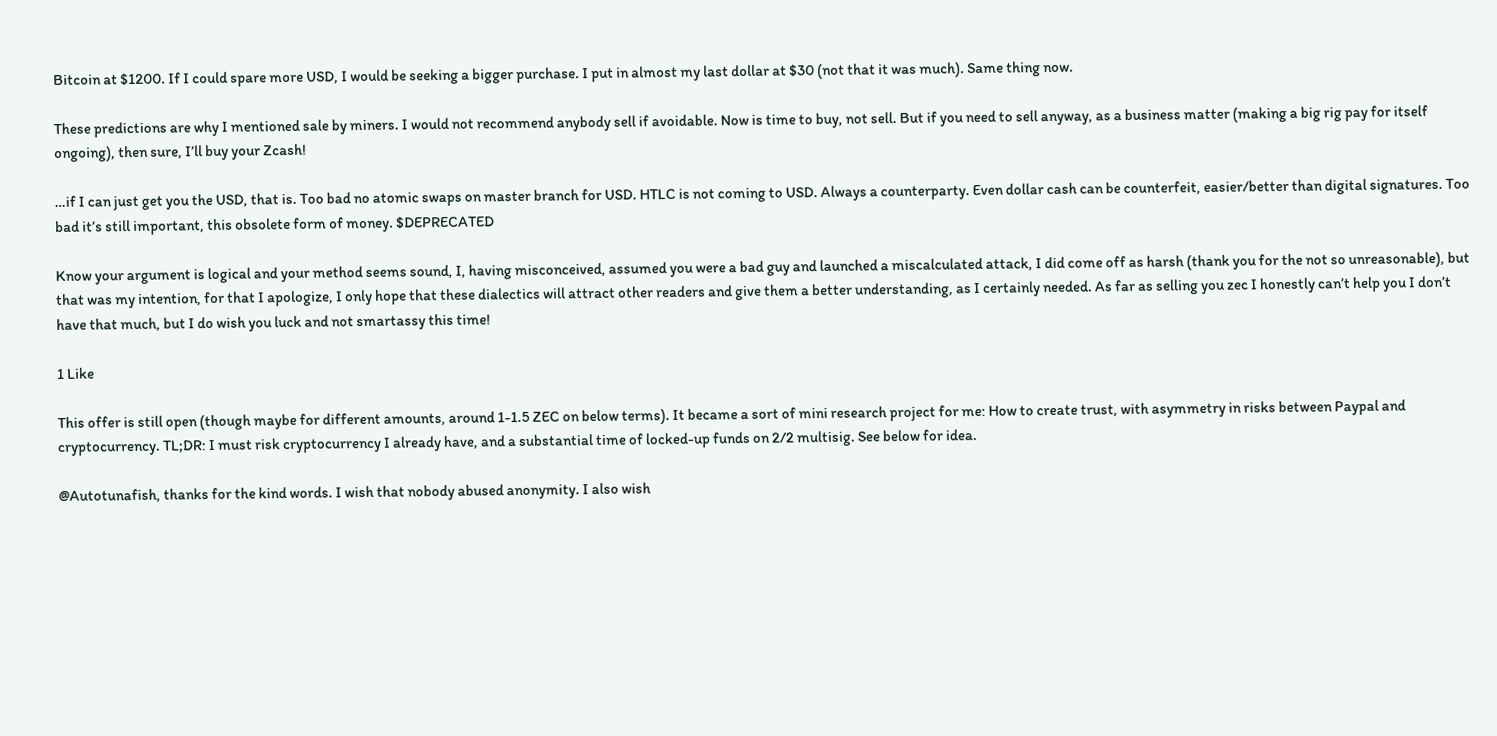Bitcoin at $1200. If I could spare more USD, I would be seeking a bigger purchase. I put in almost my last dollar at $30 (not that it was much). Same thing now.

These predictions are why I mentioned sale by miners. I would not recommend anybody sell if avoidable. Now is time to buy, not sell. But if you need to sell anyway, as a business matter (making a big rig pay for itself ongoing), then sure, I’ll buy your Zcash!

…if I can just get you the USD, that is. Too bad no atomic swaps on master branch for USD. HTLC is not coming to USD. Always a counterparty. Even dollar cash can be counterfeit, easier/better than digital signatures. Too bad it’s still important, this obsolete form of money. $DEPRECATED

Know your argument is logical and your method seems sound, I, having misconceived, assumed you were a bad guy and launched a miscalculated attack, I did come off as harsh (thank you for the not so unreasonable), but that was my intention, for that I apologize, I only hope that these dialectics will attract other readers and give them a better understanding, as I certainly needed. As far as selling you zec I honestly can’t help you I don’t have that much, but I do wish you luck and not smartassy this time!

1 Like

This offer is still open (though maybe for different amounts, around 1-1.5 ZEC on below terms). It became a sort of mini research project for me: How to create trust, with asymmetry in risks between Paypal and cryptocurrency. TL;DR: I must risk cryptocurrency I already have, and a substantial time of locked-up funds on 2/2 multisig. See below for idea.

@Autotunafish, thanks for the kind words. I wish that nobody abused anonymity. I also wish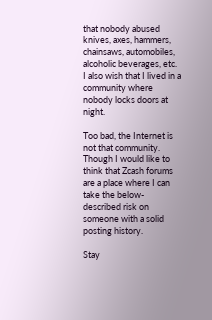that nobody abused knives, axes, hammers, chainsaws, automobiles, alcoholic beverages, etc. I also wish that I lived in a community where nobody locks doors at night.

Too bad, the Internet is not that community. Though I would like to think that Zcash forums are a place where I can take the below-described risk on someone with a solid posting history.

Stay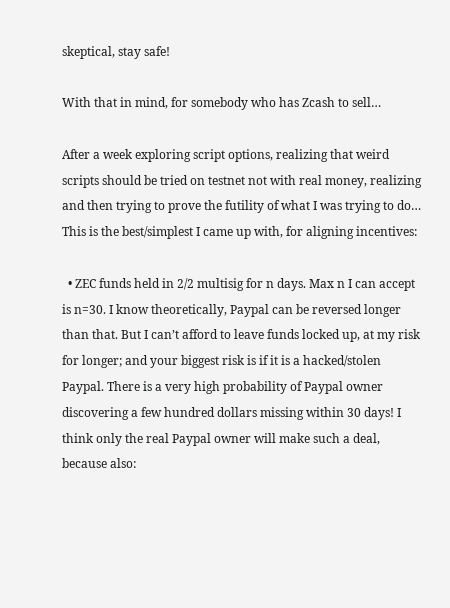skeptical, stay safe!

With that in mind, for somebody who has Zcash to sell…

After a week exploring script options, realizing that weird scripts should be tried on testnet not with real money, realizing and then trying to prove the futility of what I was trying to do… This is the best/simplest I came up with, for aligning incentives:

  • ZEC funds held in 2/2 multisig for n days. Max n I can accept is n=30. I know theoretically, Paypal can be reversed longer than that. But I can’t afford to leave funds locked up, at my risk for longer; and your biggest risk is if it is a hacked/stolen Paypal. There is a very high probability of Paypal owner discovering a few hundred dollars missing within 30 days! I think only the real Paypal owner will make such a deal, because also: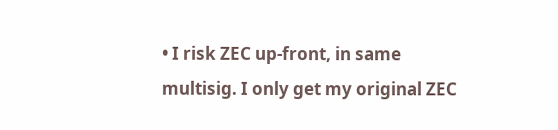• I risk ZEC up-front, in same multisig. I only get my original ZEC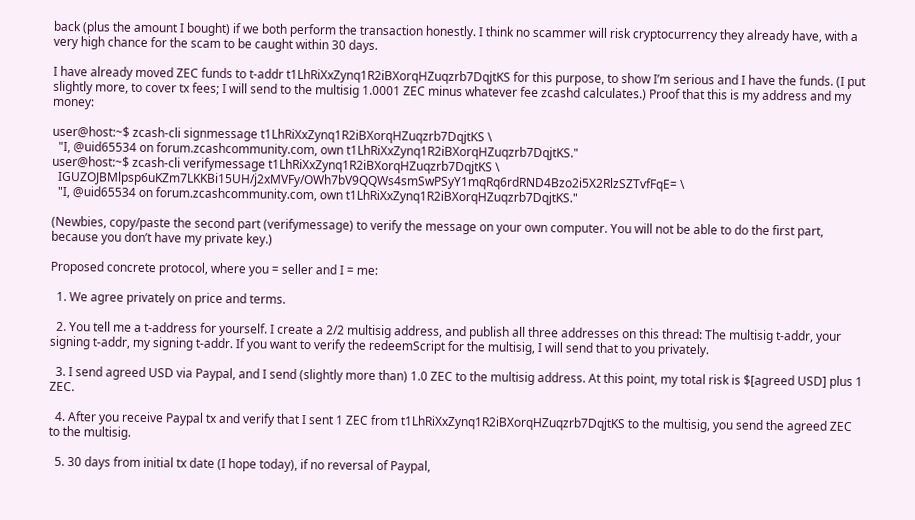back (plus the amount I bought) if we both perform the transaction honestly. I think no scammer will risk cryptocurrency they already have, with a very high chance for the scam to be caught within 30 days.

I have already moved ZEC funds to t-addr t1LhRiXxZynq1R2iBXorqHZuqzrb7DqjtKS for this purpose, to show I’m serious and I have the funds. (I put slightly more, to cover tx fees; I will send to the multisig 1.0001 ZEC minus whatever fee zcashd calculates.) Proof that this is my address and my money:

user@host:~$ zcash-cli signmessage t1LhRiXxZynq1R2iBXorqHZuqzrb7DqjtKS \
  "I, @uid65534 on forum.zcashcommunity.com, own t1LhRiXxZynq1R2iBXorqHZuqzrb7DqjtKS."
user@host:~$ zcash-cli verifymessage t1LhRiXxZynq1R2iBXorqHZuqzrb7DqjtKS \
  IGUZOJBMlpsp6uKZm7LKKBi15UH/j2xMVFy/OWh7bV9QQWs4smSwPSyY1mqRq6rdRND4Bzo2i5X2RlzSZTvfFqE= \
  "I, @uid65534 on forum.zcashcommunity.com, own t1LhRiXxZynq1R2iBXorqHZuqzrb7DqjtKS."

(Newbies, copy/paste the second part (verifymessage) to verify the message on your own computer. You will not be able to do the first part, because you don’t have my private key.)

Proposed concrete protocol, where you = seller and I = me:

  1. We agree privately on price and terms.

  2. You tell me a t-address for yourself. I create a 2/2 multisig address, and publish all three addresses on this thread: The multisig t-addr, your signing t-addr, my signing t-addr. If you want to verify the redeemScript for the multisig, I will send that to you privately.

  3. I send agreed USD via Paypal, and I send (slightly more than) 1.0 ZEC to the multisig address. At this point, my total risk is $[agreed USD] plus 1 ZEC.

  4. After you receive Paypal tx and verify that I sent 1 ZEC from t1LhRiXxZynq1R2iBXorqHZuqzrb7DqjtKS to the multisig, you send the agreed ZEC to the multisig.

  5. 30 days from initial tx date (I hope today), if no reversal of Paypal,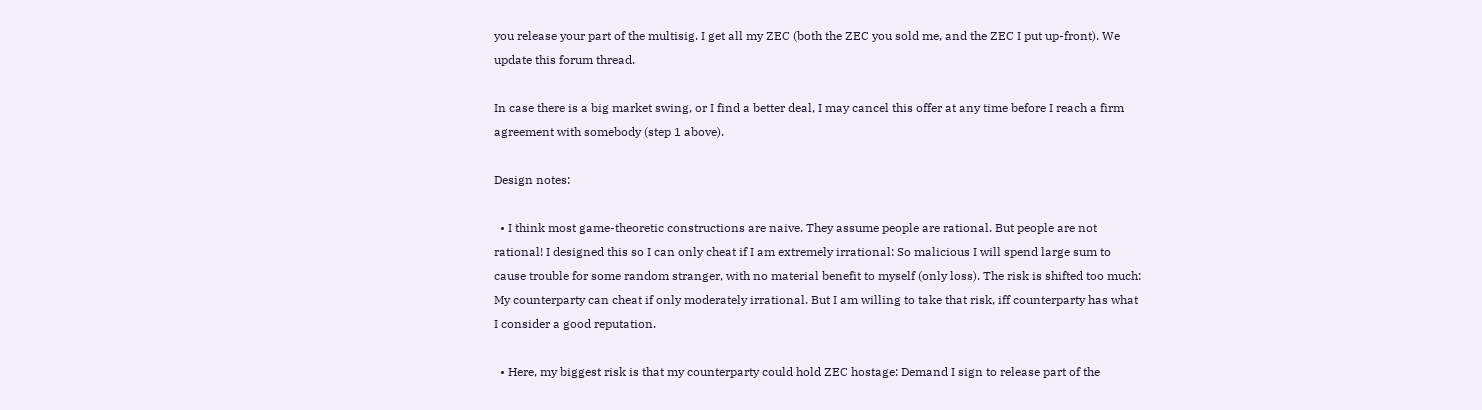you release your part of the multisig. I get all my ZEC (both the ZEC you sold me, and the ZEC I put up-front). We update this forum thread.

In case there is a big market swing, or I find a better deal, I may cancel this offer at any time before I reach a firm agreement with somebody (step 1 above).

Design notes:

  • I think most game-theoretic constructions are naive. They assume people are rational. But people are not rational! I designed this so I can only cheat if I am extremely irrational: So malicious I will spend large sum to cause trouble for some random stranger, with no material benefit to myself (only loss). The risk is shifted too much: My counterparty can cheat if only moderately irrational. But I am willing to take that risk, iff counterparty has what I consider a good reputation.

  • Here, my biggest risk is that my counterparty could hold ZEC hostage: Demand I sign to release part of the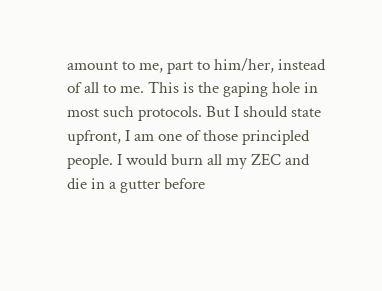amount to me, part to him/her, instead of all to me. This is the gaping hole in most such protocols. But I should state upfront, I am one of those principled people. I would burn all my ZEC and die in a gutter before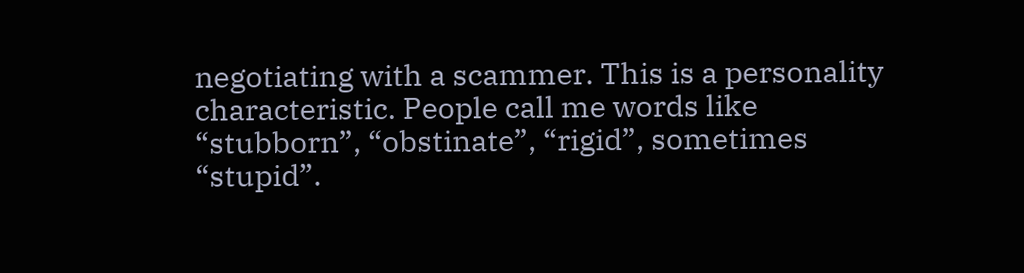negotiating with a scammer. This is a personality characteristic. People call me words like “stubborn”, “obstinate”, “rigid”, sometimes “stupid”.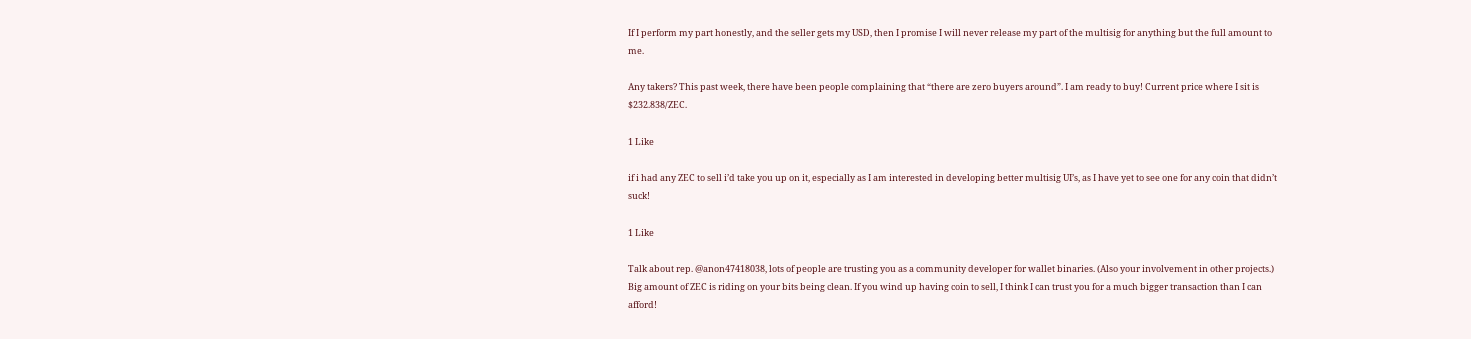If I perform my part honestly, and the seller gets my USD, then I promise I will never release my part of the multisig for anything but the full amount to me.

Any takers? This past week, there have been people complaining that “there are zero buyers around”. I am ready to buy! Current price where I sit is $232.838/ZEC.

1 Like

if i had any ZEC to sell i’d take you up on it, especially as I am interested in developing better multisig UI’s, as I have yet to see one for any coin that didn’t suck!

1 Like

Talk about rep. @anon47418038, lots of people are trusting you as a community developer for wallet binaries. (Also your involvement in other projects.) Big amount of ZEC is riding on your bits being clean. If you wind up having coin to sell, I think I can trust you for a much bigger transaction than I can afford!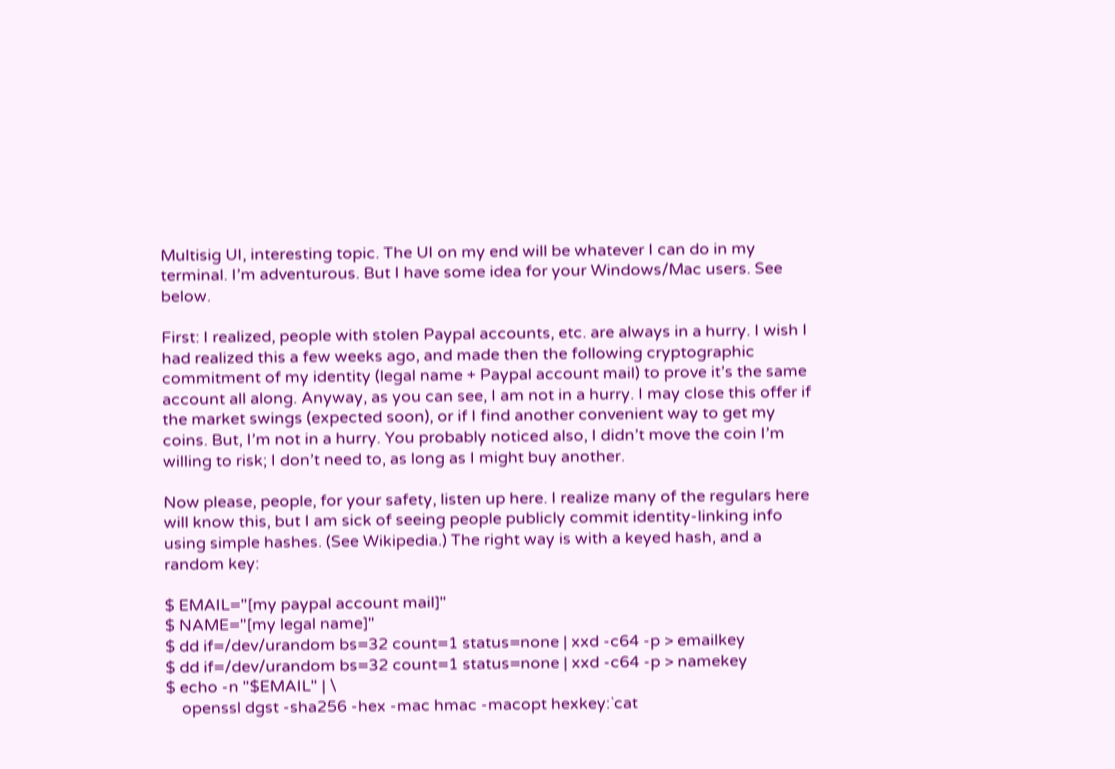Multisig UI, interesting topic. The UI on my end will be whatever I can do in my terminal. I’m adventurous. But I have some idea for your Windows/Mac users. See below.

First: I realized, people with stolen Paypal accounts, etc. are always in a hurry. I wish I had realized this a few weeks ago, and made then the following cryptographic commitment of my identity (legal name + Paypal account mail) to prove it’s the same account all along. Anyway, as you can see, I am not in a hurry. I may close this offer if the market swings (expected soon), or if I find another convenient way to get my coins. But, I’m not in a hurry. You probably noticed also, I didn’t move the coin I’m willing to risk; I don’t need to, as long as I might buy another.

Now please, people, for your safety, listen up here. I realize many of the regulars here will know this, but I am sick of seeing people publicly commit identity-linking info using simple hashes. (See Wikipedia.) The right way is with a keyed hash, and a random key:

$ EMAIL="[my paypal account mail]"
$ NAME="[my legal name]"
$ dd if=/dev/urandom bs=32 count=1 status=none | xxd -c64 -p > emailkey
$ dd if=/dev/urandom bs=32 count=1 status=none | xxd -c64 -p > namekey
$ echo -n "$EMAIL" | \
    openssl dgst -sha256 -hex -mac hmac -macopt hexkey:`cat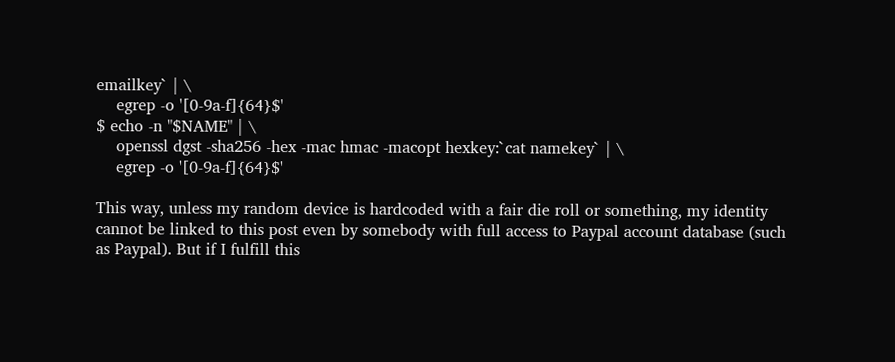emailkey` | \
    egrep -o '[0-9a-f]{64}$'
$ echo -n "$NAME" | \
    openssl dgst -sha256 -hex -mac hmac -macopt hexkey:`cat namekey` | \
    egrep -o '[0-9a-f]{64}$'

This way, unless my random device is hardcoded with a fair die roll or something, my identity cannot be linked to this post even by somebody with full access to Paypal account database (such as Paypal). But if I fulfill this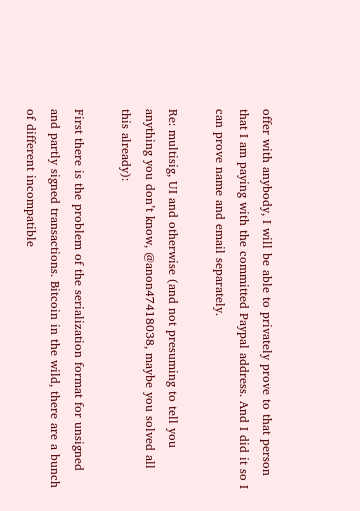offer with anybody, I will be able to privately prove to that person that I am paying with the committed Paypal address. And I did it so I can prove name and email separately.

Re: multisig, UI and otherwise (and not presuming to tell you anything you don’t know, @anon47418038, maybe you solved all this already):

First there is the problem of the serialization format for unsigned and partly signed transactions. Bitcoin in the wild, there are a bunch of different incompatible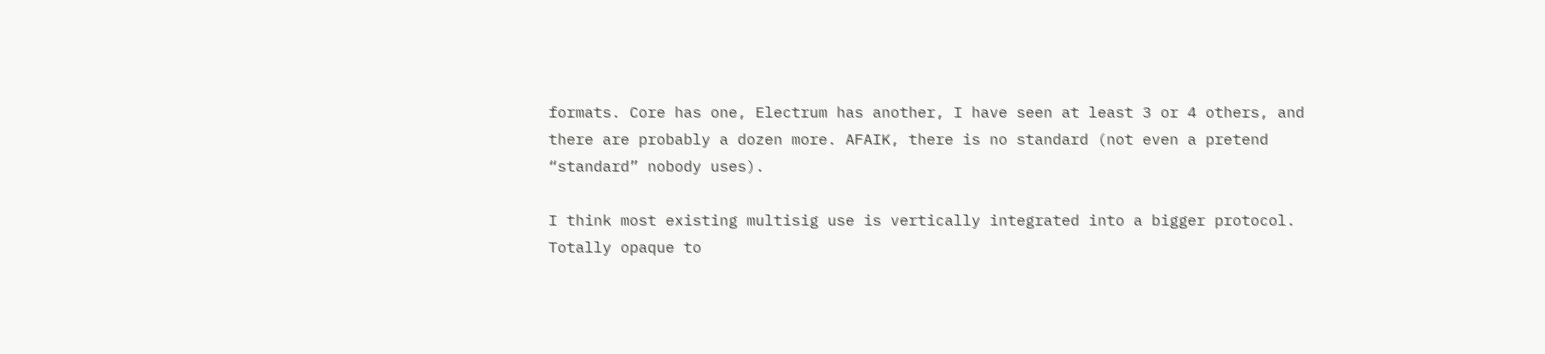formats. Core has one, Electrum has another, I have seen at least 3 or 4 others, and there are probably a dozen more. AFAIK, there is no standard (not even a pretend “standard” nobody uses).

I think most existing multisig use is vertically integrated into a bigger protocol. Totally opaque to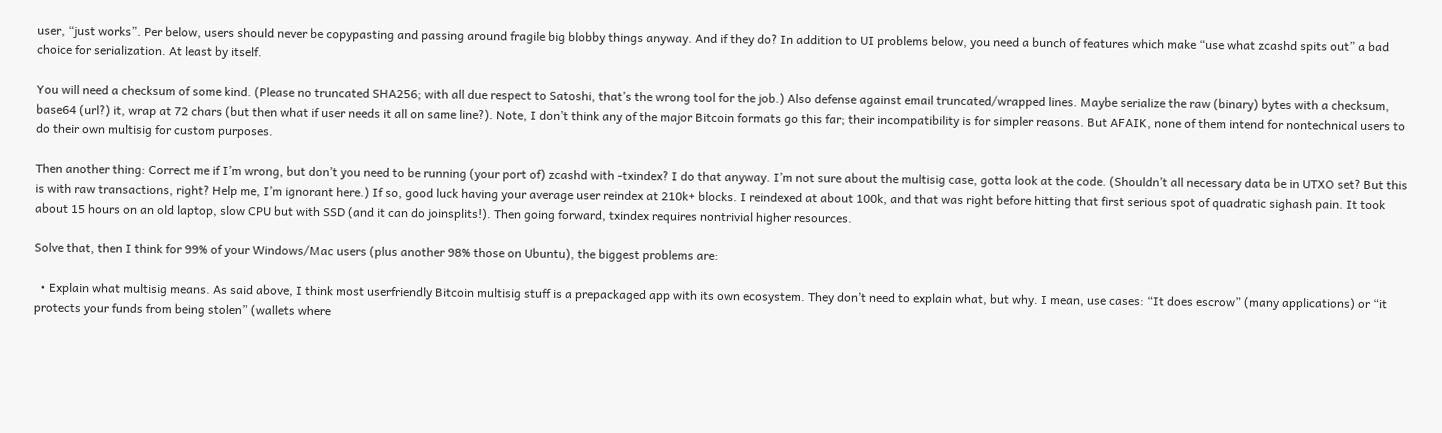user, “just works”. Per below, users should never be copypasting and passing around fragile big blobby things anyway. And if they do? In addition to UI problems below, you need a bunch of features which make “use what zcashd spits out” a bad choice for serialization. At least by itself.

You will need a checksum of some kind. (Please no truncated SHA256; with all due respect to Satoshi, that’s the wrong tool for the job.) Also defense against email truncated/wrapped lines. Maybe serialize the raw (binary) bytes with a checksum, base64 (url?) it, wrap at 72 chars (but then what if user needs it all on same line?). Note, I don’t think any of the major Bitcoin formats go this far; their incompatibility is for simpler reasons. But AFAIK, none of them intend for nontechnical users to do their own multisig for custom purposes.

Then another thing: Correct me if I’m wrong, but don’t you need to be running (your port of) zcashd with -txindex? I do that anyway. I’m not sure about the multisig case, gotta look at the code. (Shouldn’t all necessary data be in UTXO set? But this is with raw transactions, right? Help me, I’m ignorant here.) If so, good luck having your average user reindex at 210k+ blocks. I reindexed at about 100k, and that was right before hitting that first serious spot of quadratic sighash pain. It took about 15 hours on an old laptop, slow CPU but with SSD (and it can do joinsplits!). Then going forward, txindex requires nontrivial higher resources.

Solve that, then I think for 99% of your Windows/Mac users (plus another 98% those on Ubuntu), the biggest problems are:

  • Explain what multisig means. As said above, I think most userfriendly Bitcoin multisig stuff is a prepackaged app with its own ecosystem. They don’t need to explain what, but why. I mean, use cases: “It does escrow” (many applications) or “it protects your funds from being stolen” (wallets where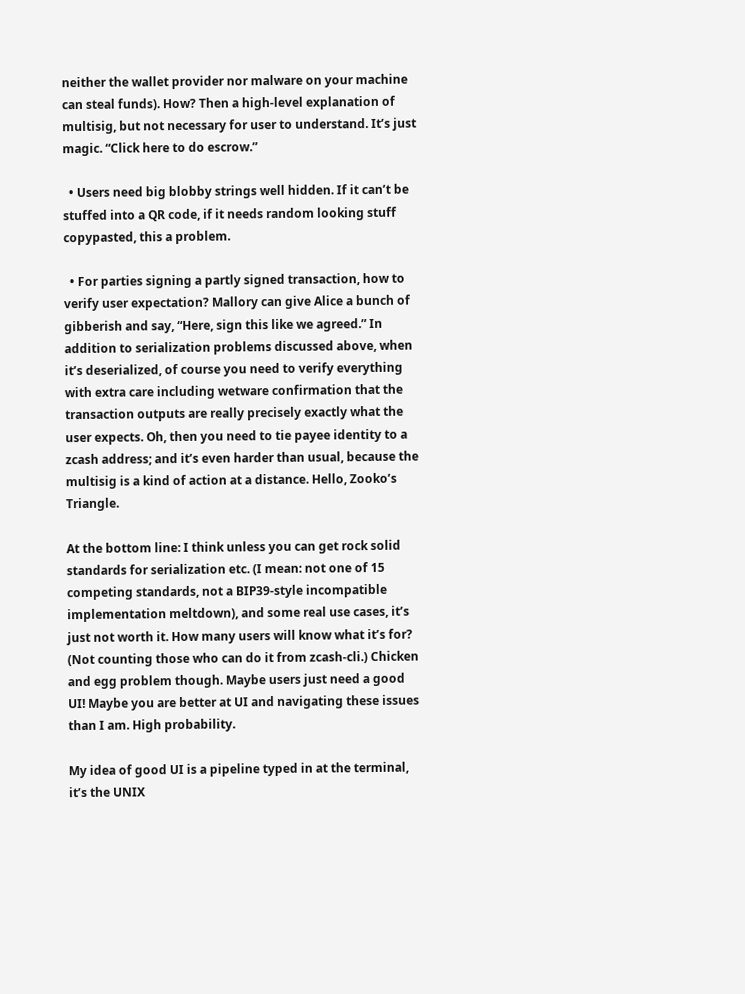neither the wallet provider nor malware on your machine can steal funds). How? Then a high-level explanation of multisig, but not necessary for user to understand. It’s just magic. “Click here to do escrow.”

  • Users need big blobby strings well hidden. If it can’t be stuffed into a QR code, if it needs random looking stuff copypasted, this a problem.

  • For parties signing a partly signed transaction, how to verify user expectation? Mallory can give Alice a bunch of gibberish and say, “Here, sign this like we agreed.” In addition to serialization problems discussed above, when it’s deserialized, of course you need to verify everything with extra care including wetware confirmation that the transaction outputs are really precisely exactly what the user expects. Oh, then you need to tie payee identity to a zcash address; and it’s even harder than usual, because the multisig is a kind of action at a distance. Hello, Zooko’s Triangle.

At the bottom line: I think unless you can get rock solid standards for serialization etc. (I mean: not one of 15 competing standards, not a BIP39-style incompatible implementation meltdown), and some real use cases, it’s just not worth it. How many users will know what it’s for? (Not counting those who can do it from zcash-cli.) Chicken and egg problem though. Maybe users just need a good UI! Maybe you are better at UI and navigating these issues than I am. High probability.

My idea of good UI is a pipeline typed in at the terminal, it’s the UNIX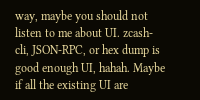way, maybe you should not listen to me about UI. zcash-cli, JSON-RPC, or hex dump is good enough UI, hahah. Maybe if all the existing UI are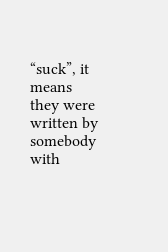“suck”, it means they were written by somebody with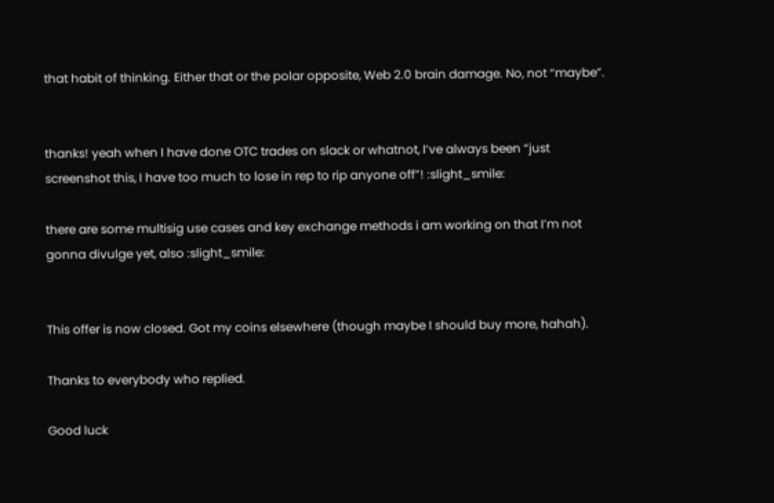that habit of thinking. Either that or the polar opposite, Web 2.0 brain damage. No, not “maybe”.


thanks! yeah when I have done OTC trades on slack or whatnot, I’ve always been “just screenshot this, I have too much to lose in rep to rip anyone off”! :slight_smile:

there are some multisig use cases and key exchange methods i am working on that I’m not gonna divulge yet, also :slight_smile:


This offer is now closed. Got my coins elsewhere (though maybe I should buy more, hahah).

Thanks to everybody who replied.

Good luck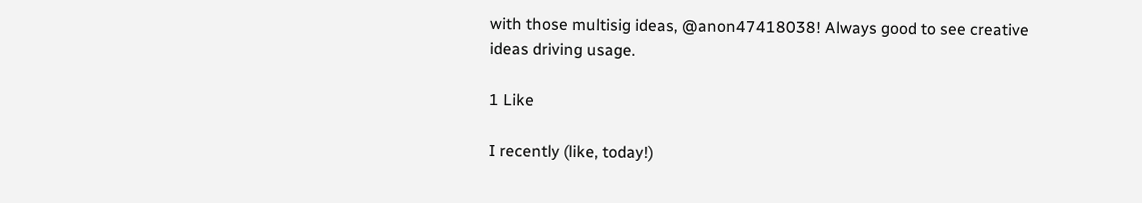with those multisig ideas, @anon47418038! Always good to see creative ideas driving usage.

1 Like

I recently (like, today!)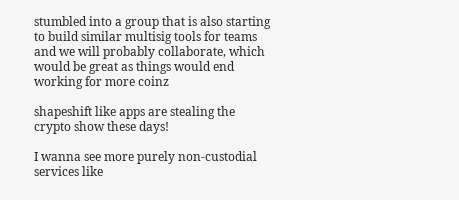stumbled into a group that is also starting to build similar multisig tools for teams and we will probably collaborate, which would be great as things would end working for more coinz

shapeshift like apps are stealing the crypto show these days!

I wanna see more purely non-custodial services like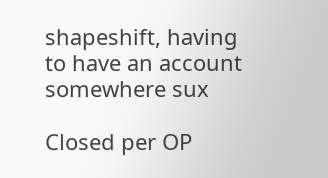shapeshift, having to have an account somewhere sux

Closed per OP